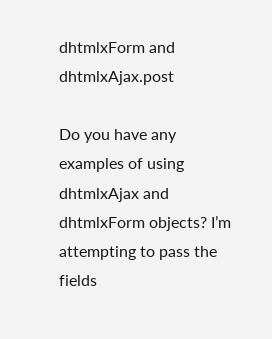dhtmlxForm and dhtmlxAjax.post

Do you have any examples of using dhtmlxAjax and dhtmlxForm objects? I’m attempting to pass the fields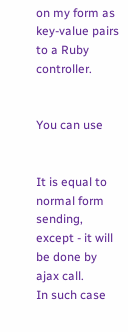on my form as key-value pairs to a Ruby controller.


You can use


It is equal to normal form sending, except - it will be done by ajax call.
In such case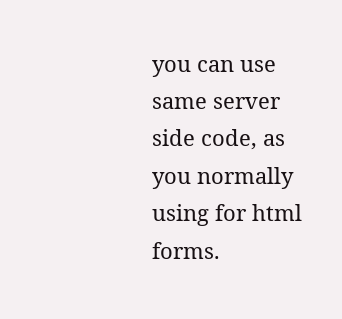you can use same server side code, as you normally using for html forms.